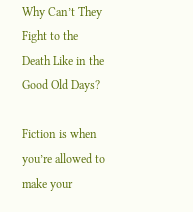Why Can’t They Fight to the Death Like in the Good Old Days?

Fiction is when you’re allowed to make your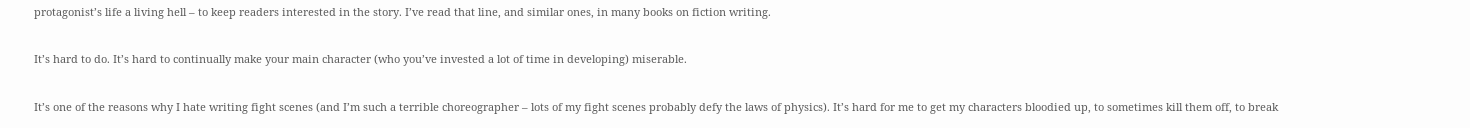protagonist’s life a living hell – to keep readers interested in the story. I’ve read that line, and similar ones, in many books on fiction writing.

It’s hard to do. It’s hard to continually make your main character (who you’ve invested a lot of time in developing) miserable.

It’s one of the reasons why I hate writing fight scenes (and I’m such a terrible choreographer – lots of my fight scenes probably defy the laws of physics). It’s hard for me to get my characters bloodied up, to sometimes kill them off, to break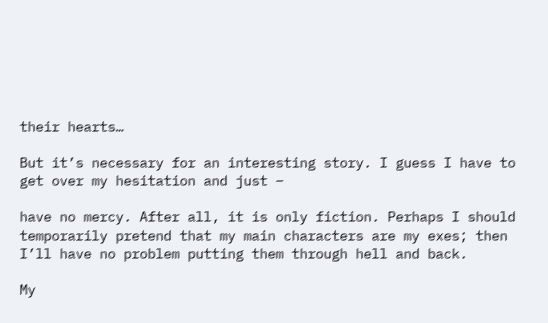their hearts…

But it’s necessary for an interesting story. I guess I have to get over my hesitation and just –

have no mercy. After all, it is only fiction. Perhaps I should temporarily pretend that my main characters are my exes; then I’ll have no problem putting them through hell and back.

My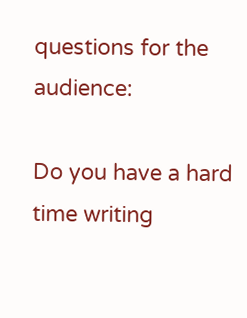questions for the audience:

Do you have a hard time writing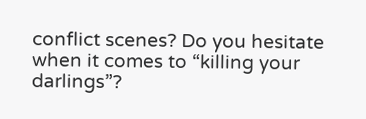conflict scenes? Do you hesitate when it comes to “killing your darlings”?